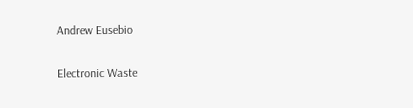Andrew Eusebio

Electronic Waste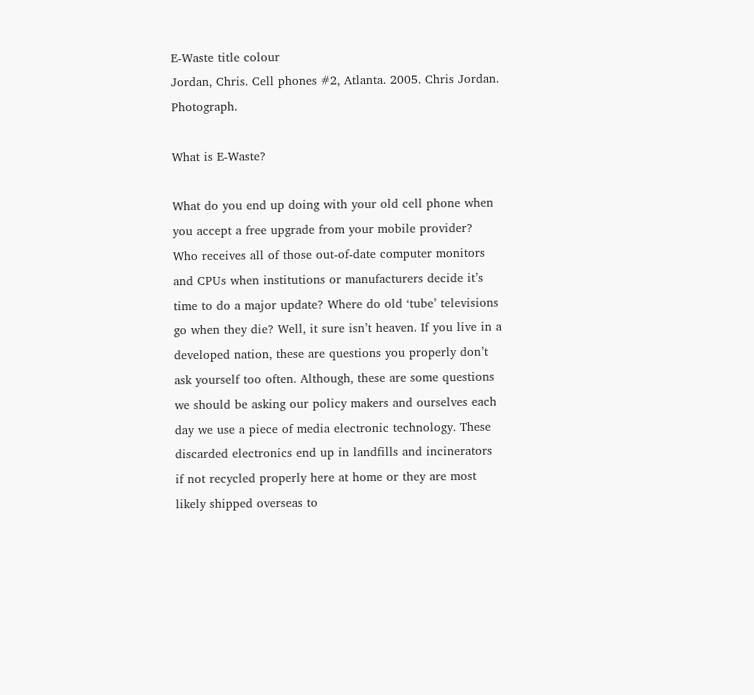E-Waste title colour
Jordan, Chris. Cell phones #2, Atlanta. 2005. Chris Jordan. Photograph.

What is E-Waste?

What do you end up doing with your old cell phone when you accept a free upgrade from your mobile provider? Who receives all of those out-of-date computer monitors and CPUs when institutions or manufacturers decide it’s time to do a major update? Where do old ‘tube’ televisions go when they die? Well, it sure isn’t heaven. If you live in a developed nation, these are questions you properly don’t ask yourself too often. Although, these are some questions we should be asking our policy makers and ourselves each day we use a piece of media electronic technology. These discarded electronics end up in landfills and incinerators if not recycled properly here at home or they are most likely shipped overseas to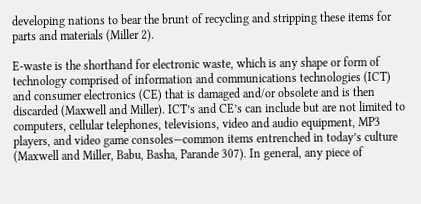developing nations to bear the brunt of recycling and stripping these items for parts and materials (Miller 2).

E-waste is the shorthand for electronic waste, which is any shape or form of technology comprised of information and communications technologies (ICT) and consumer electronics (CE) that is damaged and/or obsolete and is then discarded (Maxwell and Miller). ICT’s and CE’s can include but are not limited to computers, cellular telephones, televisions, video and audio equipment, MP3 players, and video game consoles—common items entrenched in today’s culture (Maxwell and Miller, Babu, Basha, Parande 307). In general, any piece of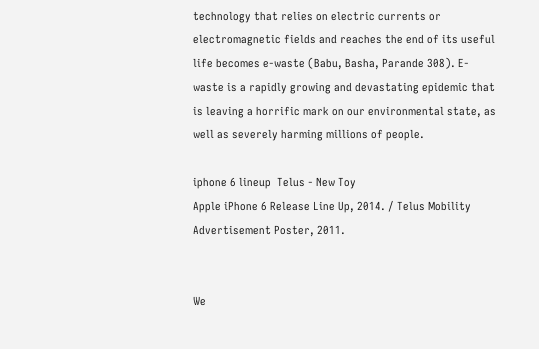technology that relies on electric currents or electromagnetic fields and reaches the end of its useful life becomes e-waste (Babu, Basha, Parande 308). E-waste is a rapidly growing and devastating epidemic that is leaving a horrific mark on our environmental state, as well as severely harming millions of people.

iphone 6 lineup  Telus - New Toy
Apple iPhone 6 Release Line Up, 2014. / Telus Mobility Advertisement Poster, 2011.


We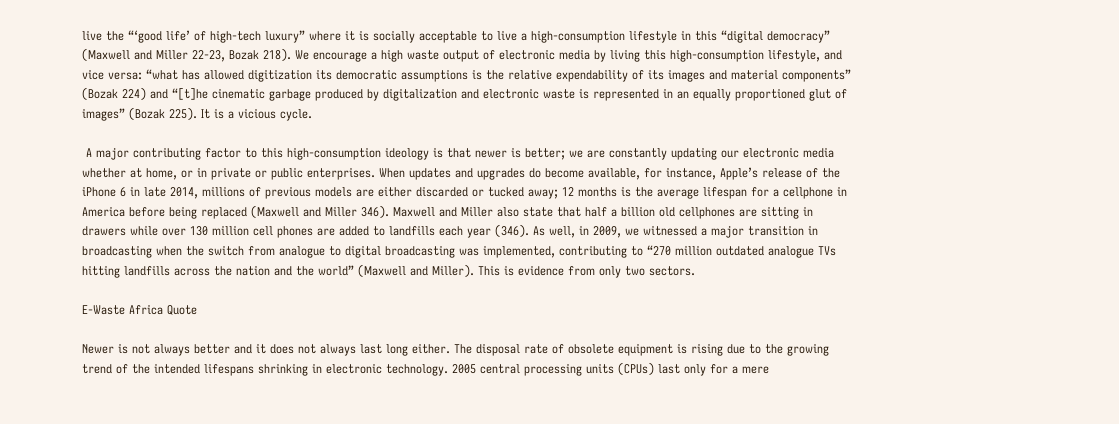live the “‘good life’ of high-tech luxury” where it is socially acceptable to live a high-consumption lifestyle in this “digital democracy” (Maxwell and Miller 22-23, Bozak 218). We encourage a high waste output of electronic media by living this high-consumption lifestyle, and vice versa: “what has allowed digitization its democratic assumptions is the relative expendability of its images and material components” (Bozak 224) and “[t]he cinematic garbage produced by digitalization and electronic waste is represented in an equally proportioned glut of images” (Bozak 225). It is a vicious cycle.

 A major contributing factor to this high-consumption ideology is that newer is better; we are constantly updating our electronic media whether at home, or in private or public enterprises. When updates and upgrades do become available, for instance, Apple’s release of the iPhone 6 in late 2014, millions of previous models are either discarded or tucked away; 12 months is the average lifespan for a cellphone in America before being replaced (Maxwell and Miller 346). Maxwell and Miller also state that half a billion old cellphones are sitting in drawers while over 130 million cell phones are added to landfills each year (346). As well, in 2009, we witnessed a major transition in broadcasting when the switch from analogue to digital broadcasting was implemented, contributing to “270 million outdated analogue TVs hitting landfills across the nation and the world” (Maxwell and Miller). This is evidence from only two sectors.

E-Waste Africa Quote

Newer is not always better and it does not always last long either. The disposal rate of obsolete equipment is rising due to the growing trend of the intended lifespans shrinking in electronic technology. 2005 central processing units (CPUs) last only for a mere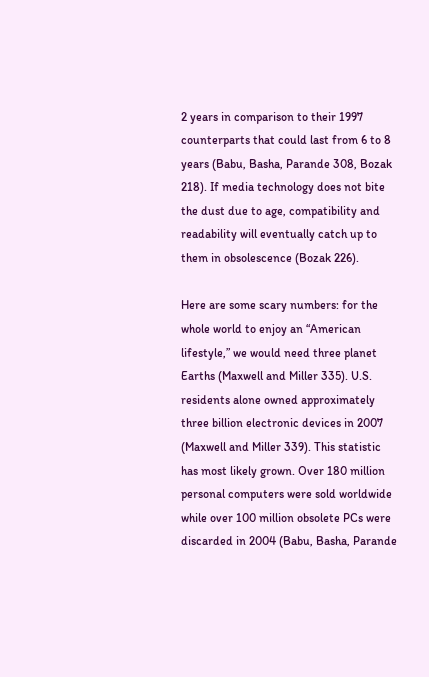2 years in comparison to their 1997 counterparts that could last from 6 to 8 years (Babu, Basha, Parande 308, Bozak 218). If media technology does not bite the dust due to age, compatibility and readability will eventually catch up to them in obsolescence (Bozak 226).

Here are some scary numbers: for the whole world to enjoy an “American lifestyle,” we would need three planet Earths (Maxwell and Miller 335). U.S. residents alone owned approximately three billion electronic devices in 2007 (Maxwell and Miller 339). This statistic has most likely grown. Over 180 million personal computers were sold worldwide while over 100 million obsolete PCs were discarded in 2004 (Babu, Basha, Parande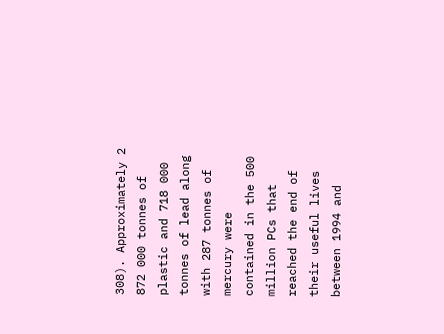308). Approximately 2 872 000 tonnes of plastic and 718 000 tonnes of lead along with 287 tonnes of mercury were contained in the 500 million PCs that reached the end of their useful lives between 1994 and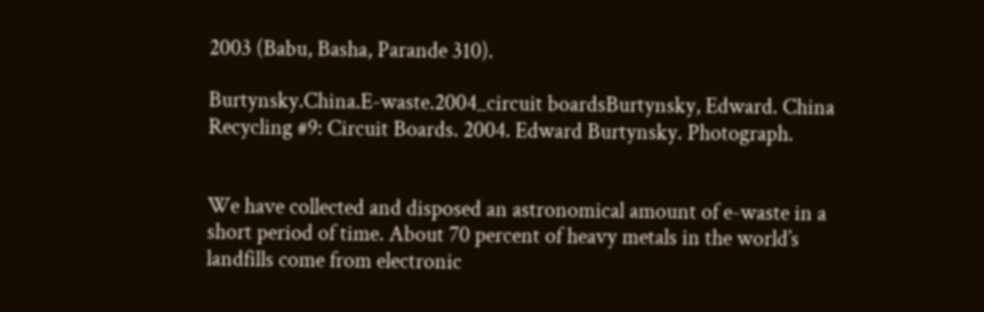2003 (Babu, Basha, Parande 310).

Burtynsky.China.E-waste.2004_circuit boardsBurtynsky, Edward. China Recycling #9: Circuit Boards. 2004. Edward Burtynsky. Photograph.


We have collected and disposed an astronomical amount of e-waste in a short period of time. About 70 percent of heavy metals in the world’s landfills come from electronic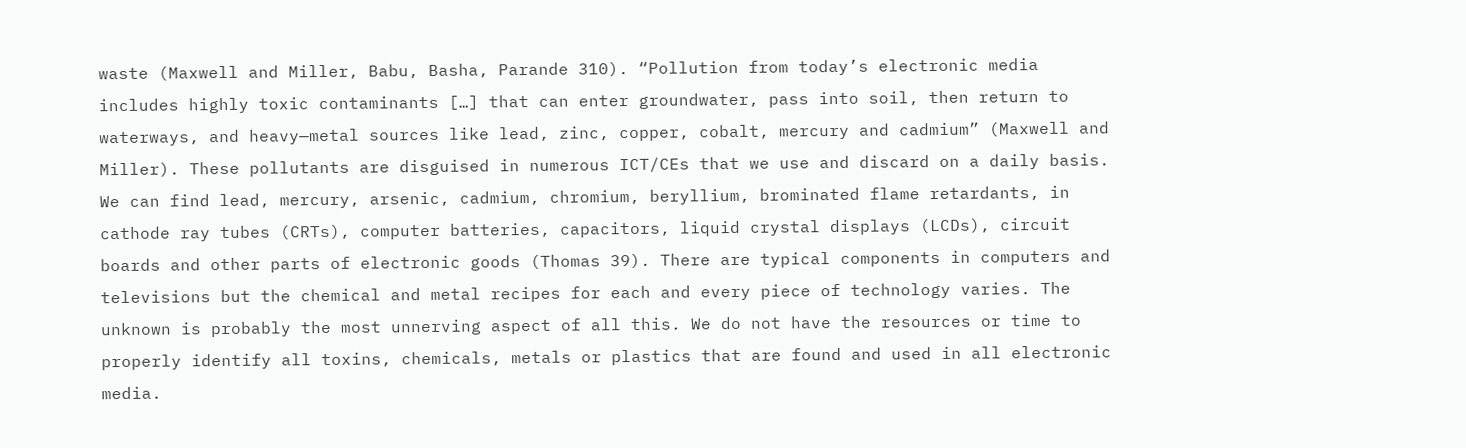waste (Maxwell and Miller, Babu, Basha, Parande 310). “Pollution from today’s electronic media includes highly toxic contaminants […] that can enter groundwater, pass into soil, then return to waterways, and heavy—metal sources like lead, zinc, copper, cobalt, mercury and cadmium” (Maxwell and Miller). These pollutants are disguised in numerous ICT/CEs that we use and discard on a daily basis. We can find lead, mercury, arsenic, cadmium, chromium, beryllium, brominated flame retardants, in cathode ray tubes (CRTs), computer batteries, capacitors, liquid crystal displays (LCDs), circuit boards and other parts of electronic goods (Thomas 39). There are typical components in computers and televisions but the chemical and metal recipes for each and every piece of technology varies. The unknown is probably the most unnerving aspect of all this. We do not have the resources or time to properly identify all toxins, chemicals, metals or plastics that are found and used in all electronic media.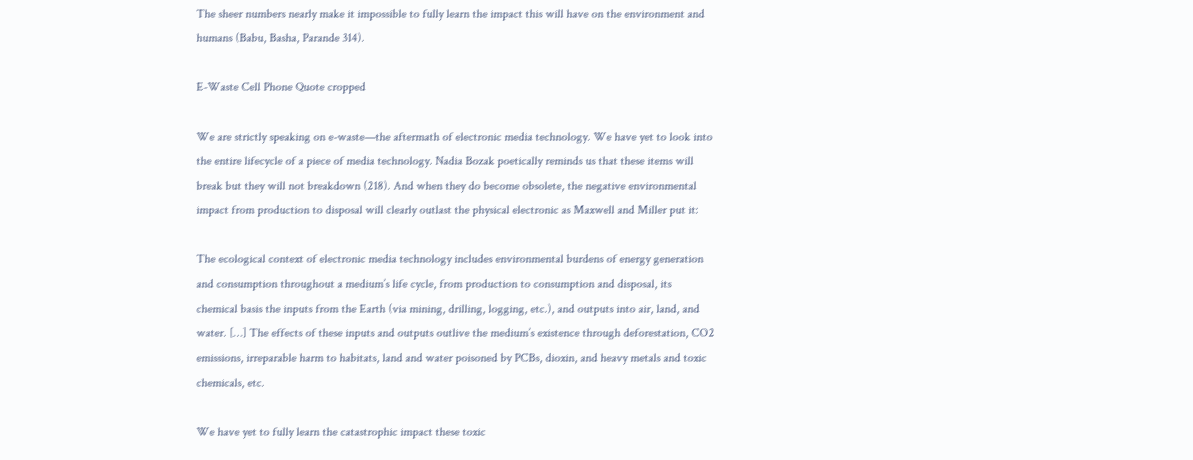The sheer numbers nearly make it impossible to fully learn the impact this will have on the environment and humans (Babu, Basha, Parande 314).

E-Waste Cell Phone Quote cropped

We are strictly speaking on e-waste—the aftermath of electronic media technology. We have yet to look into the entire lifecycle of a piece of media technology. Nadia Bozak poetically reminds us that these items will break but they will not breakdown (218). And when they do become obsolete, the negative environmental impact from production to disposal will clearly outlast the physical electronic as Maxwell and Miller put it:

The ecological context of electronic media technology includes environmental burdens of energy generation and consumption throughout a medium’s life cycle, from production to consumption and disposal, its chemical basis the inputs from the Earth (via mining, drilling, logging, etc.), and outputs into air, land, and water. […] The effects of these inputs and outputs outlive the medium’s existence through deforestation, CO2 emissions, irreparable harm to habitats, land and water poisoned by PCBs, dioxin, and heavy metals and toxic chemicals, etc.

We have yet to fully learn the catastrophic impact these toxic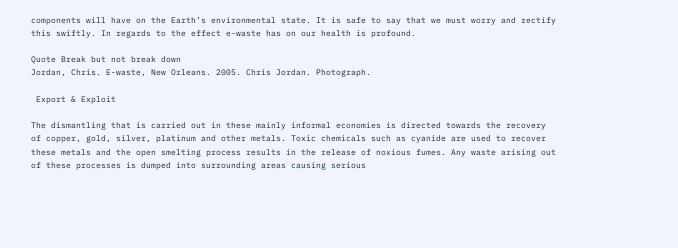components will have on the Earth’s environmental state. It is safe to say that we must worry and rectify this swiftly. In regards to the effect e-waste has on our health is profound.

Quote Break but not break down
Jordan, Chris. E-waste, New Orleans. 2005. Chris Jordan. Photograph.

 Export & Exploit

The dismantling that is carried out in these mainly informal economies is directed towards the recovery of copper, gold, silver, platinum and other metals. Toxic chemicals such as cyanide are used to recover these metals and the open smelting process results in the release of noxious fumes. Any waste arising out of these processes is dumped into surrounding areas causing serious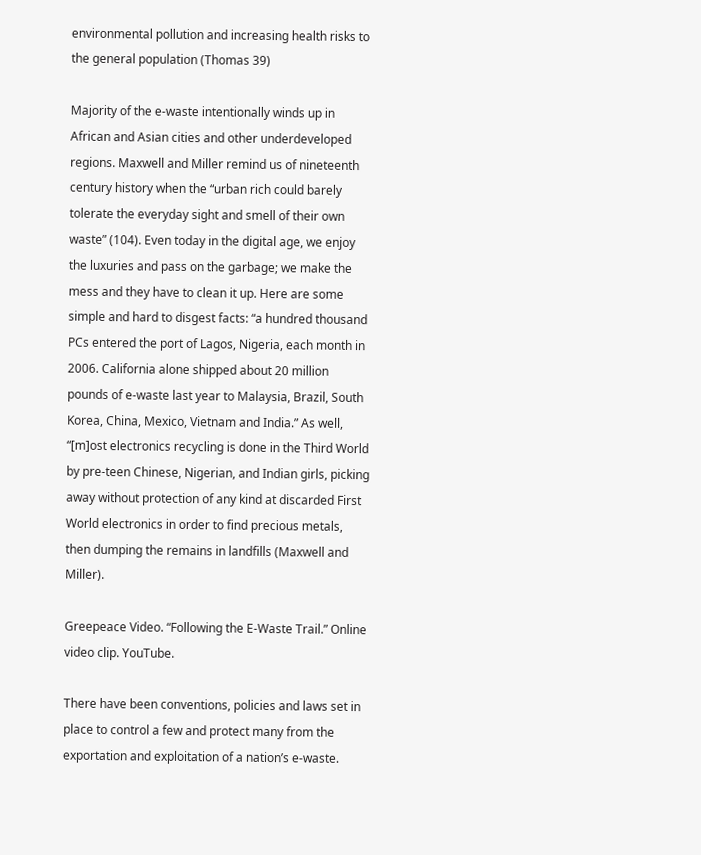environmental pollution and increasing health risks to the general population (Thomas 39)

Majority of the e-waste intentionally winds up in African and Asian cities and other underdeveloped regions. Maxwell and Miller remind us of nineteenth century history when the “urban rich could barely tolerate the everyday sight and smell of their own waste” (104). Even today in the digital age, we enjoy the luxuries and pass on the garbage; we make the mess and they have to clean it up. Here are some simple and hard to disgest facts: “a hundred thousand PCs entered the port of Lagos, Nigeria, each month in 2006. California alone shipped about 20 million pounds of e-waste last year to Malaysia, Brazil, South Korea, China, Mexico, Vietnam and India.” As well,  “[m]ost electronics recycling is done in the Third World by pre-teen Chinese, Nigerian, and Indian girls, picking away without protection of any kind at discarded First World electronics in order to find precious metals, then dumping the remains in landfills (Maxwell and Miller).

Greepeace Video. “Following the E-Waste Trail.” Online video clip. YouTube.

There have been conventions, policies and laws set in place to control a few and protect many from the exportation and exploitation of a nation’s e-waste.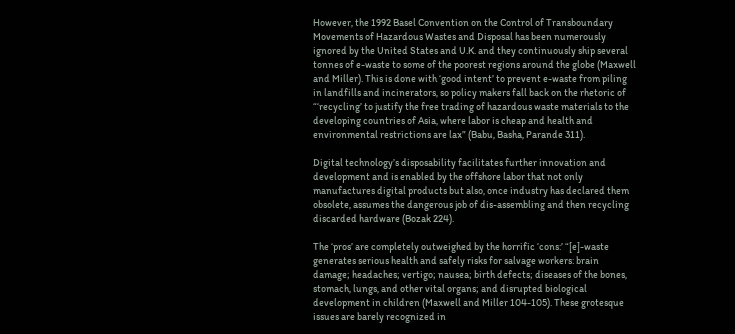However, the 1992 Basel Convention on the Control of Transboundary Movements of Hazardous Wastes and Disposal has been numerously ignored by the United States and U.K. and they continuously ship several tonnes of e-waste to some of the poorest regions around the globe (Maxwell and Miller). This is done with ‘good intent’ to prevent e-waste from piling in landfills and incinerators, so policy makers fall back on the rhetoric of “‘recycling’ to justify the free trading of hazardous waste materials to the developing countries of Asia, where labor is cheap and health and environmental restrictions are lax” (Babu, Basha, Parande 311).

Digital technology’s disposability facilitates further innovation and development and is enabled by the offshore labor that not only manufactures digital products but also, once industry has declared them obsolete, assumes the dangerous job of dis-assembling and then recycling discarded hardware (Bozak 224).

The ‘pros’ are completely outweighed by the horrific ‘cons:’ “[e]-waste generates serious health and safely risks for salvage workers: brain damage; headaches; vertigo; nausea; birth defects; diseases of the bones, stomach, lungs, and other vital organs; and disrupted biological development in children (Maxwell and Miller 104-105). These grotesque issues are barely recognized in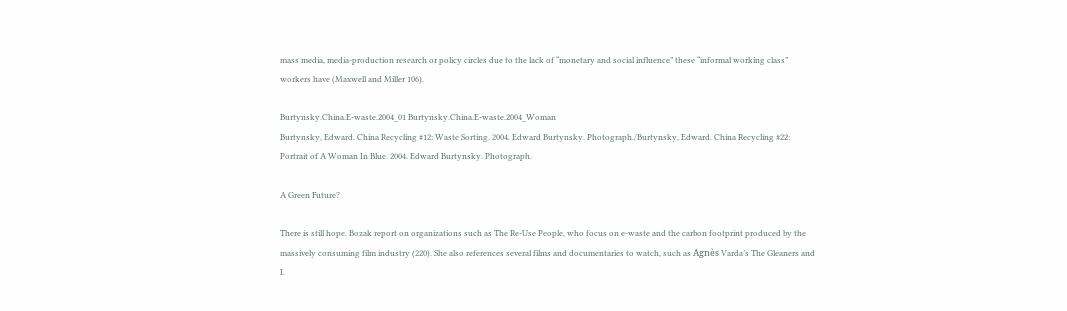mass media, media-production research or policy circles due to the lack of “monetary and social influence” these “informal working class” workers have (Maxwell and Miller 106).

Burtynsky.China.E-waste.2004_01 Burtynsky.China.E-waste.2004_Woman
Burtynsky, Edward. China Recycling #12: Waste Sorting. 2004. Edward Burtynsky. Photograph./Burtynsky, Edward. China Recycling #22: Portrait of A Woman In Blue. 2004. Edward Burtynsky. Photograph.

A Green Future?

There is still hope. Bozak report on organizations such as The Re-Use People, who focus on e-waste and the carbon footprint produced by the massively consuming film industry (220). She also references several films and documentaries to watch, such as Agnès Varda’s The Gleaners and I.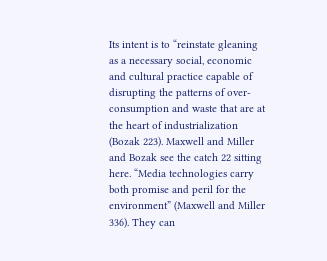Its intent is to “reinstate gleaning as a necessary social, economic and cultural practice capable of disrupting the patterns of over-consumption and waste that are at the heart of industrialization (Bozak 223). Maxwell and Miller and Bozak see the catch 22 sitting here. “Media technologies carry both promise and peril for the environment” (Maxwell and Miller 336). They can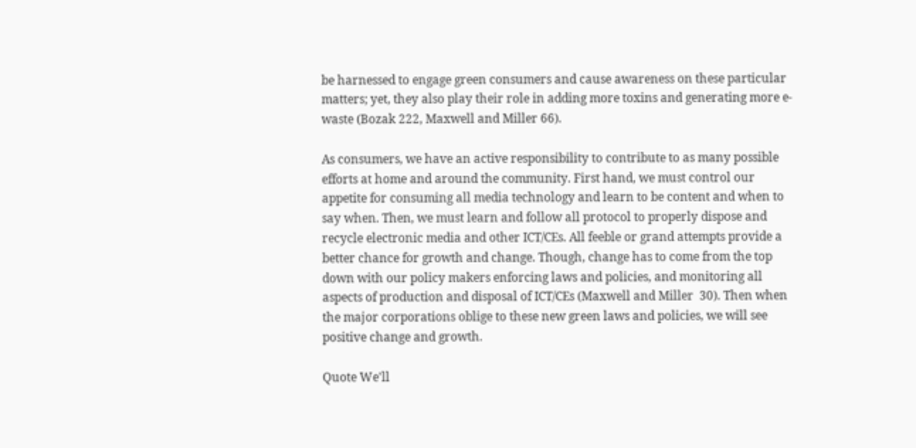be harnessed to engage green consumers and cause awareness on these particular matters; yet, they also play their role in adding more toxins and generating more e-waste (Bozak 222, Maxwell and Miller 66).

As consumers, we have an active responsibility to contribute to as many possible efforts at home and around the community. First hand, we must control our appetite for consuming all media technology and learn to be content and when to say when. Then, we must learn and follow all protocol to properly dispose and recycle electronic media and other ICT/CEs. All feeble or grand attempts provide a better chance for growth and change. Though, change has to come from the top down with our policy makers enforcing laws and policies, and monitoring all aspects of production and disposal of ICT/CEs (Maxwell and Miller  30). Then when the major corporations oblige to these new green laws and policies, we will see positive change and growth.

Quote We'll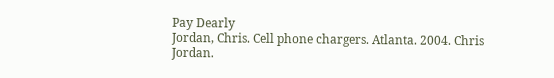Pay Dearly
Jordan, Chris. Cell phone chargers. Atlanta. 2004. Chris Jordan.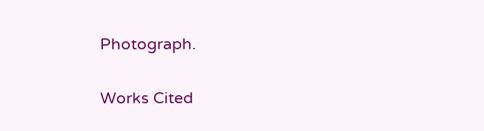Photograph.

Works Cited